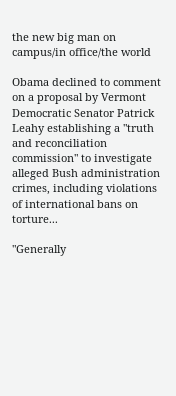the new big man on campus/in office/the world

Obama declined to comment on a proposal by Vermont Democratic Senator Patrick Leahy establishing a "truth and reconciliation commission" to investigate alleged Bush administration crimes, including violations of international bans on torture...

"Generally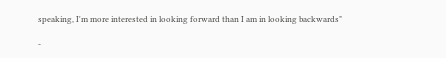speaking, I'm more interested in looking forward than I am in looking backwards"

-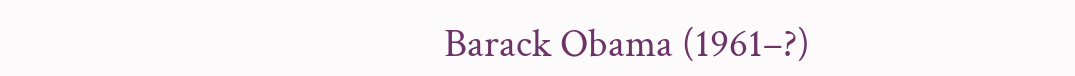Barack Obama (1961–?)